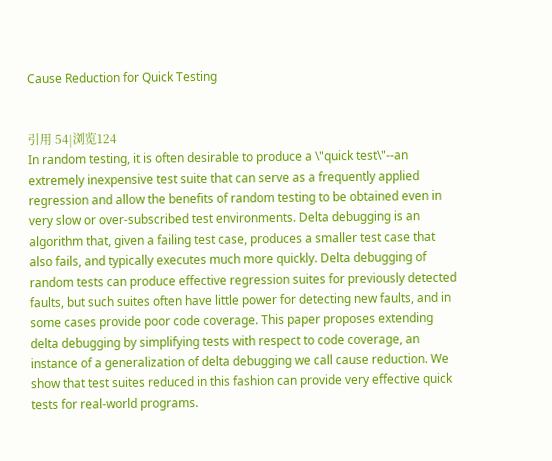Cause Reduction for Quick Testing


引用 54|浏览124
In random testing, it is often desirable to produce a \"quick test\"--an extremely inexpensive test suite that can serve as a frequently applied regression and allow the benefits of random testing to be obtained even in very slow or over-subscribed test environments. Delta debugging is an algorithm that, given a failing test case, produces a smaller test case that also fails, and typically executes much more quickly. Delta debugging of random tests can produce effective regression suites for previously detected faults, but such suites often have little power for detecting new faults, and in some cases provide poor code coverage. This paper proposes extending delta debugging by simplifying tests with respect to code coverage, an instance of a generalization of delta debugging we call cause reduction. We show that test suites reduced in this fashion can provide very effective quick tests for real-world programs.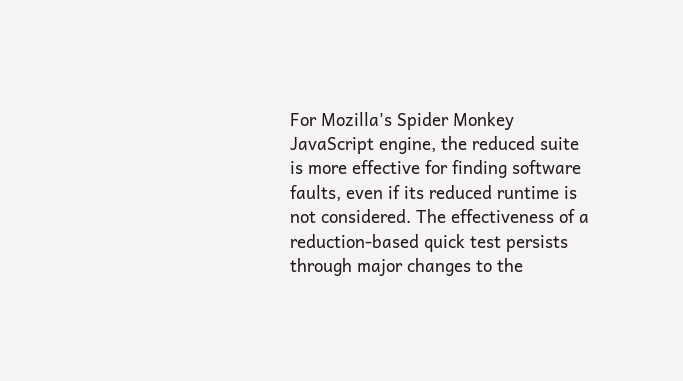For Mozilla's Spider Monkey JavaScript engine, the reduced suite is more effective for finding software faults, even if its reduced runtime is not considered. The effectiveness of a reduction-based quick test persists through major changes to the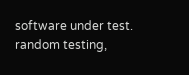software under test.
random testing,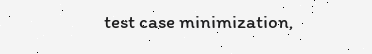test case minimization,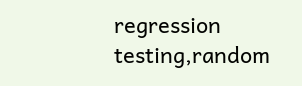regression testing,random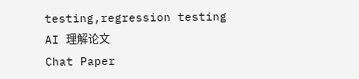testing,regression testing
AI 理解论文
Chat Paper